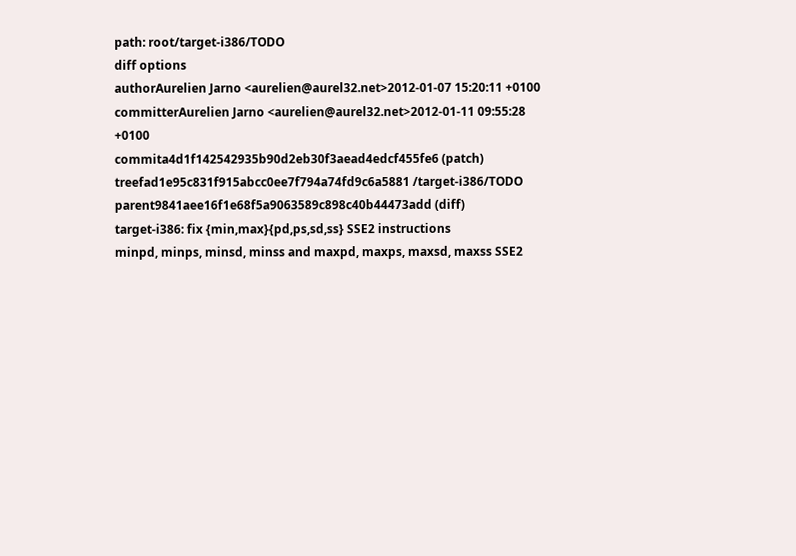path: root/target-i386/TODO
diff options
authorAurelien Jarno <aurelien@aurel32.net>2012-01-07 15:20:11 +0100
committerAurelien Jarno <aurelien@aurel32.net>2012-01-11 09:55:28 +0100
commita4d1f142542935b90d2eb30f3aead4edcf455fe6 (patch)
treefad1e95c831f915abcc0ee7f794a74fd9c6a5881 /target-i386/TODO
parent9841aee16f1e68f5a9063589c898c40b44473add (diff)
target-i386: fix {min,max}{pd,ps,sd,ss} SSE2 instructions
minpd, minps, minsd, minss and maxpd, maxps, maxsd, maxss SSE2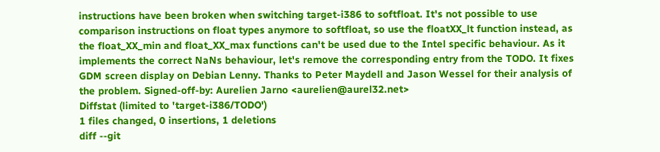instructions have been broken when switching target-i386 to softfloat. It's not possible to use comparison instructions on float types anymore to softfloat, so use the floatXX_lt function instead, as the float_XX_min and float_XX_max functions can't be used due to the Intel specific behaviour. As it implements the correct NaNs behaviour, let's remove the corresponding entry from the TODO. It fixes GDM screen display on Debian Lenny. Thanks to Peter Maydell and Jason Wessel for their analysis of the problem. Signed-off-by: Aurelien Jarno <aurelien@aurel32.net>
Diffstat (limited to 'target-i386/TODO')
1 files changed, 0 insertions, 1 deletions
diff --git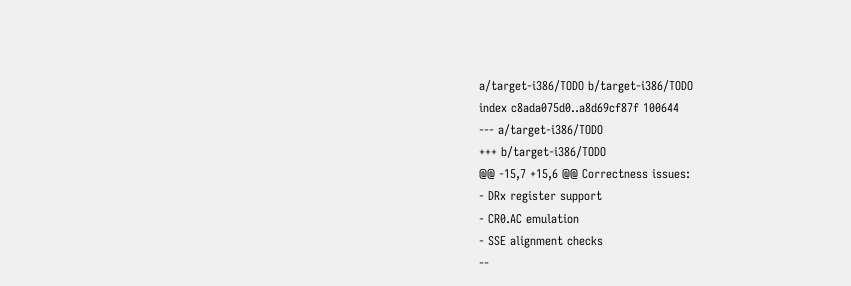a/target-i386/TODO b/target-i386/TODO
index c8ada075d0..a8d69cf87f 100644
--- a/target-i386/TODO
+++ b/target-i386/TODO
@@ -15,7 +15,6 @@ Correctness issues:
- DRx register support
- CR0.AC emulation
- SSE alignment checks
--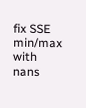fix SSE min/max with nans